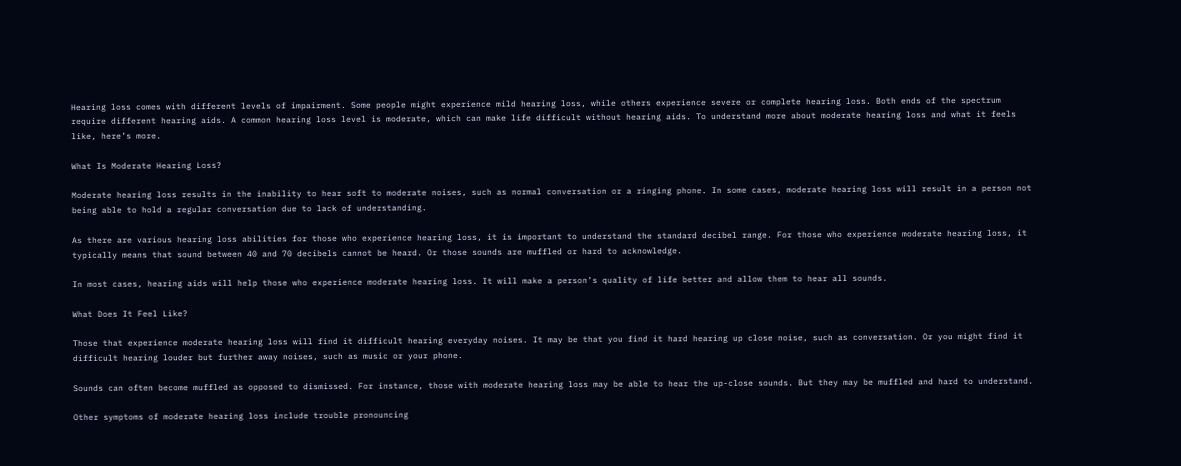Hearing loss comes with different levels of impairment. Some people might experience mild hearing loss, while others experience severe or complete hearing loss. Both ends of the spectrum require different hearing aids. A common hearing loss level is moderate, which can make life difficult without hearing aids. To understand more about moderate hearing loss and what it feels like, here’s more.

What Is Moderate Hearing Loss?

Moderate hearing loss results in the inability to hear soft to moderate noises, such as normal conversation or a ringing phone. In some cases, moderate hearing loss will result in a person not being able to hold a regular conversation due to lack of understanding.

As there are various hearing loss abilities for those who experience hearing loss, it is important to understand the standard decibel range. For those who experience moderate hearing loss, it typically means that sound between 40 and 70 decibels cannot be heard. Or those sounds are muffled or hard to acknowledge.

In most cases, hearing aids will help those who experience moderate hearing loss. It will make a person’s quality of life better and allow them to hear all sounds.

What Does It Feel Like?

Those that experience moderate hearing loss will find it difficult hearing everyday noises. It may be that you find it hard hearing up close noise, such as conversation. Or you might find it difficult hearing louder but further away noises, such as music or your phone.

Sounds can often become muffled as opposed to dismissed. For instance, those with moderate hearing loss may be able to hear the up-close sounds. But they may be muffled and hard to understand.

Other symptoms of moderate hearing loss include trouble pronouncing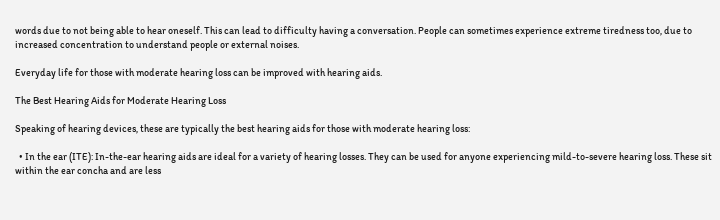words due to not being able to hear oneself. This can lead to difficulty having a conversation. People can sometimes experience extreme tiredness too, due to increased concentration to understand people or external noises.

Everyday life for those with moderate hearing loss can be improved with hearing aids.

The Best Hearing Aids for Moderate Hearing Loss

Speaking of hearing devices, these are typically the best hearing aids for those with moderate hearing loss:

  • In the ear (ITE): In-the-ear hearing aids are ideal for a variety of hearing losses. They can be used for anyone experiencing mild-to-severe hearing loss. These sit within the ear concha and are less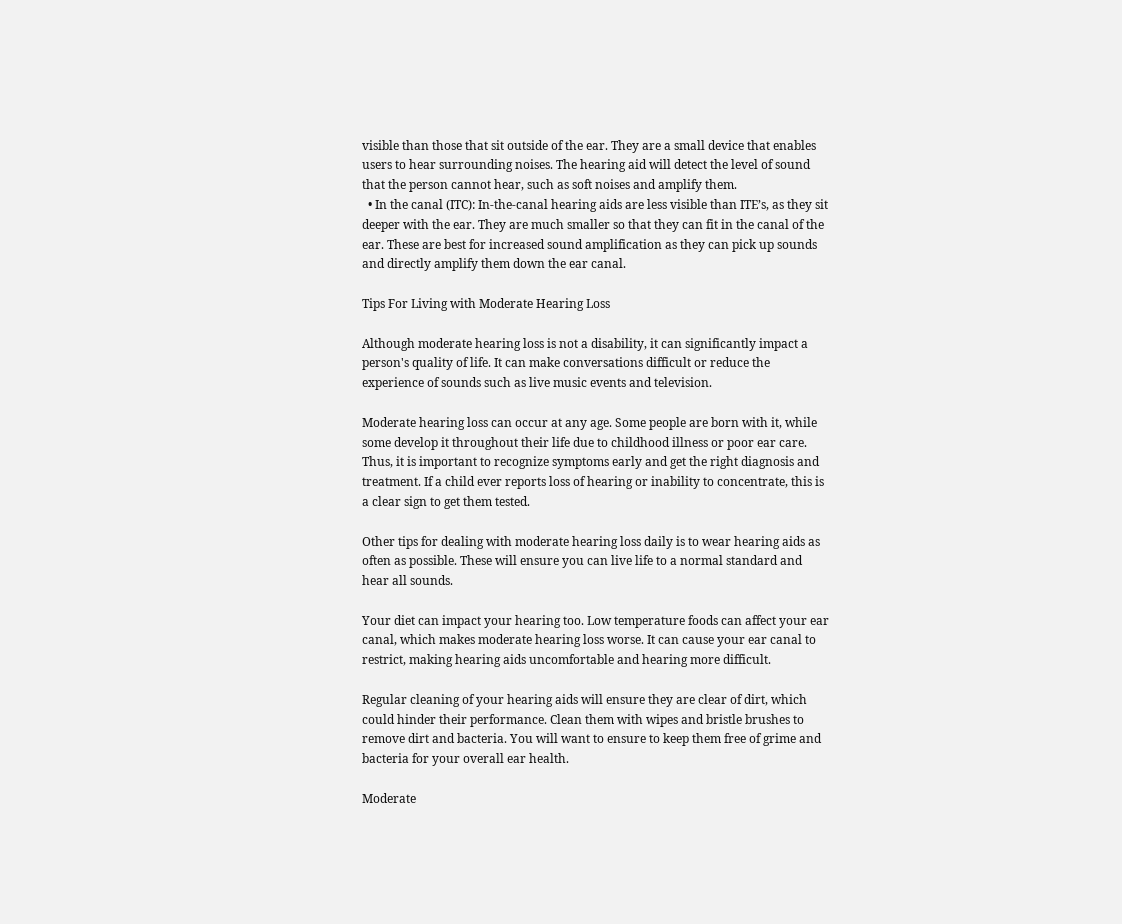visible than those that sit outside of the ear. They are a small device that enables users to hear surrounding noises. The hearing aid will detect the level of sound that the person cannot hear, such as soft noises and amplify them.
  • In the canal (ITC): In-the-canal hearing aids are less visible than ITE’s, as they sit deeper with the ear. They are much smaller so that they can fit in the canal of the ear. These are best for increased sound amplification as they can pick up sounds and directly amplify them down the ear canal.

Tips For Living with Moderate Hearing Loss

Although moderate hearing loss is not a disability, it can significantly impact a person's quality of life. It can make conversations difficult or reduce the experience of sounds such as live music events and television.

Moderate hearing loss can occur at any age. Some people are born with it, while some develop it throughout their life due to childhood illness or poor ear care. Thus, it is important to recognize symptoms early and get the right diagnosis and treatment. If a child ever reports loss of hearing or inability to concentrate, this is a clear sign to get them tested.

Other tips for dealing with moderate hearing loss daily is to wear hearing aids as often as possible. These will ensure you can live life to a normal standard and hear all sounds.

Your diet can impact your hearing too. Low temperature foods can affect your ear canal, which makes moderate hearing loss worse. It can cause your ear canal to restrict, making hearing aids uncomfortable and hearing more difficult.

Regular cleaning of your hearing aids will ensure they are clear of dirt, which could hinder their performance. Clean them with wipes and bristle brushes to remove dirt and bacteria. You will want to ensure to keep them free of grime and bacteria for your overall ear health.

Moderate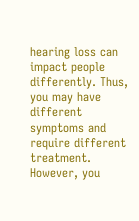hearing loss can impact people differently. Thus, you may have different symptoms and require different treatment. However, you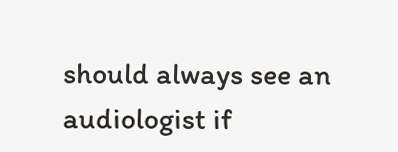should always see an audiologist if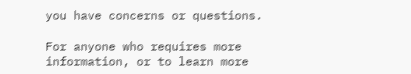you have concerns or questions.

For anyone who requires more information, or to learn more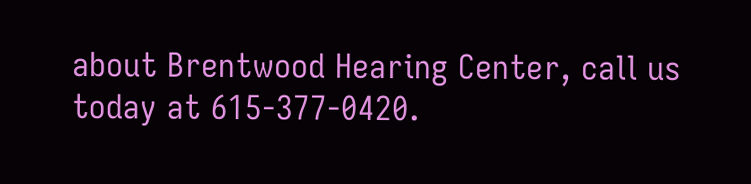about Brentwood Hearing Center, call us today at 615-377-0420.